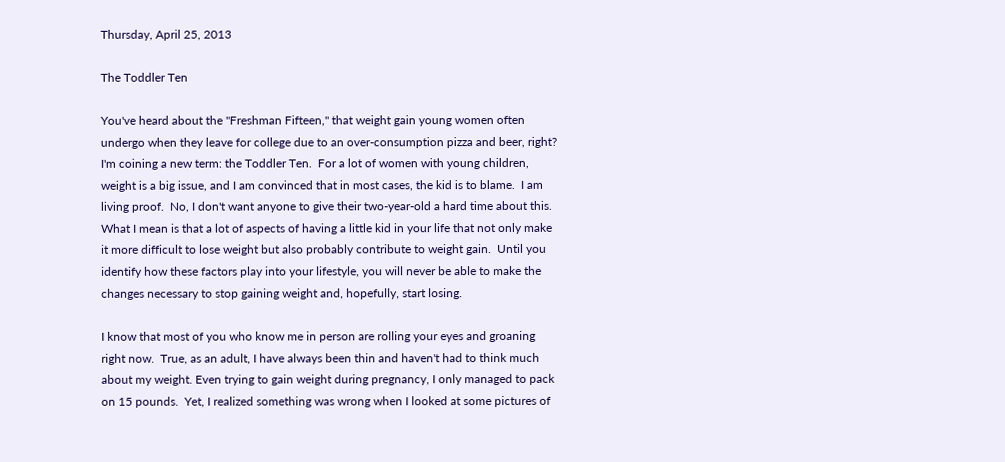Thursday, April 25, 2013

The Toddler Ten

You've heard about the "Freshman Fifteen," that weight gain young women often undergo when they leave for college due to an over-consumption pizza and beer, right?  I'm coining a new term: the Toddler Ten.  For a lot of women with young children, weight is a big issue, and I am convinced that in most cases, the kid is to blame.  I am living proof.  No, I don't want anyone to give their two-year-old a hard time about this.  What I mean is that a lot of aspects of having a little kid in your life that not only make it more difficult to lose weight but also probably contribute to weight gain.  Until you identify how these factors play into your lifestyle, you will never be able to make the changes necessary to stop gaining weight and, hopefully, start losing.

I know that most of you who know me in person are rolling your eyes and groaning right now.  True, as an adult, I have always been thin and haven't had to think much about my weight. Even trying to gain weight during pregnancy, I only managed to pack on 15 pounds.  Yet, I realized something was wrong when I looked at some pictures of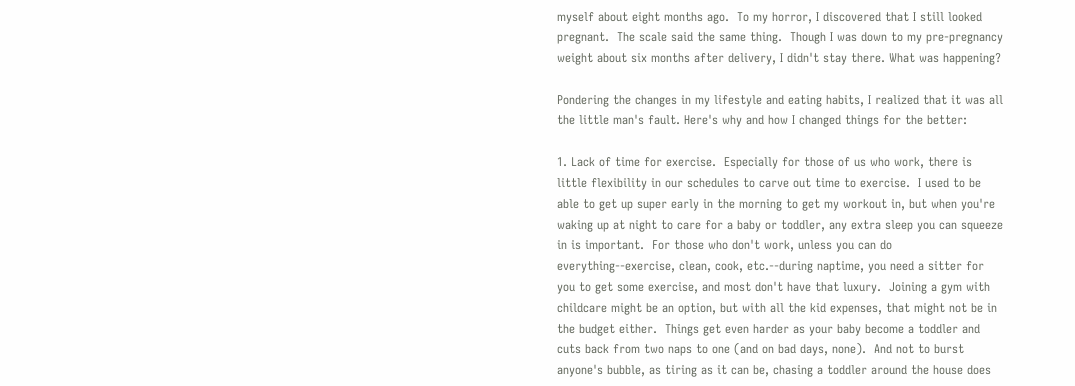myself about eight months ago.  To my horror, I discovered that I still looked pregnant.  The scale said the same thing.  Though I was down to my pre-pregnancy weight about six months after delivery, I didn't stay there. What was happening?

Pondering the changes in my lifestyle and eating habits, I realized that it was all the little man's fault. Here's why and how I changed things for the better:

1. Lack of time for exercise.  Especially for those of us who work, there is little flexibility in our schedules to carve out time to exercise.  I used to be able to get up super early in the morning to get my workout in, but when you're waking up at night to care for a baby or toddler, any extra sleep you can squeeze in is important.  For those who don't work, unless you can do everything--exercise, clean, cook, etc.--during naptime, you need a sitter for you to get some exercise, and most don't have that luxury.  Joining a gym with childcare might be an option, but with all the kid expenses, that might not be in the budget either.  Things get even harder as your baby become a toddler and cuts back from two naps to one (and on bad days, none).  And not to burst anyone's bubble, as tiring as it can be, chasing a toddler around the house does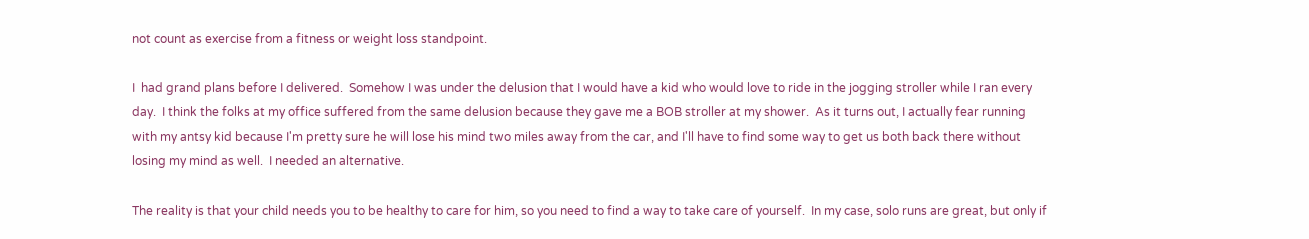not count as exercise from a fitness or weight loss standpoint.

I  had grand plans before I delivered.  Somehow I was under the delusion that I would have a kid who would love to ride in the jogging stroller while I ran every day.  I think the folks at my office suffered from the same delusion because they gave me a BOB stroller at my shower.  As it turns out, I actually fear running with my antsy kid because I'm pretty sure he will lose his mind two miles away from the car, and I'll have to find some way to get us both back there without losing my mind as well.  I needed an alternative.

The reality is that your child needs you to be healthy to care for him, so you need to find a way to take care of yourself.  In my case, solo runs are great, but only if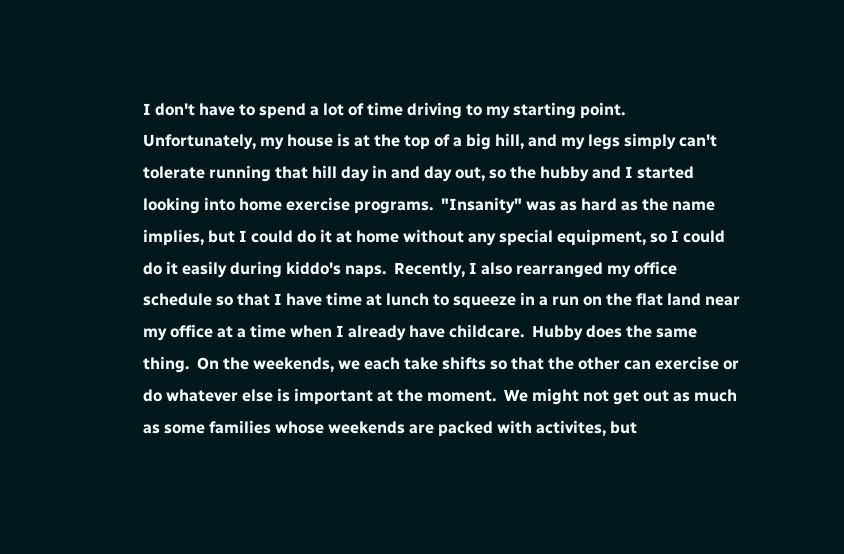I don't have to spend a lot of time driving to my starting point.  Unfortunately, my house is at the top of a big hill, and my legs simply can't tolerate running that hill day in and day out, so the hubby and I started looking into home exercise programs.  "Insanity" was as hard as the name implies, but I could do it at home without any special equipment, so I could do it easily during kiddo's naps.  Recently, I also rearranged my office schedule so that I have time at lunch to squeeze in a run on the flat land near my office at a time when I already have childcare.  Hubby does the same thing.  On the weekends, we each take shifts so that the other can exercise or do whatever else is important at the moment.  We might not get out as much as some families whose weekends are packed with activites, but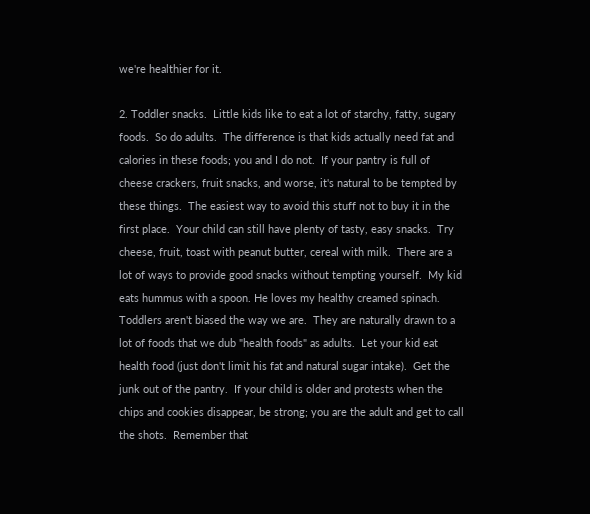we're healthier for it.

2. Toddler snacks.  Little kids like to eat a lot of starchy, fatty, sugary foods.  So do adults.  The difference is that kids actually need fat and calories in these foods; you and I do not.  If your pantry is full of cheese crackers, fruit snacks, and worse, it's natural to be tempted by these things.  The easiest way to avoid this stuff not to buy it in the first place.  Your child can still have plenty of tasty, easy snacks.  Try cheese, fruit, toast with peanut butter, cereal with milk.  There are a lot of ways to provide good snacks without tempting yourself.  My kid eats hummus with a spoon. He loves my healthy creamed spinach.  Toddlers aren't biased the way we are.  They are naturally drawn to a lot of foods that we dub "health foods" as adults.  Let your kid eat health food (just don't limit his fat and natural sugar intake).  Get the junk out of the pantry.  If your child is older and protests when the chips and cookies disappear, be strong; you are the adult and get to call the shots.  Remember that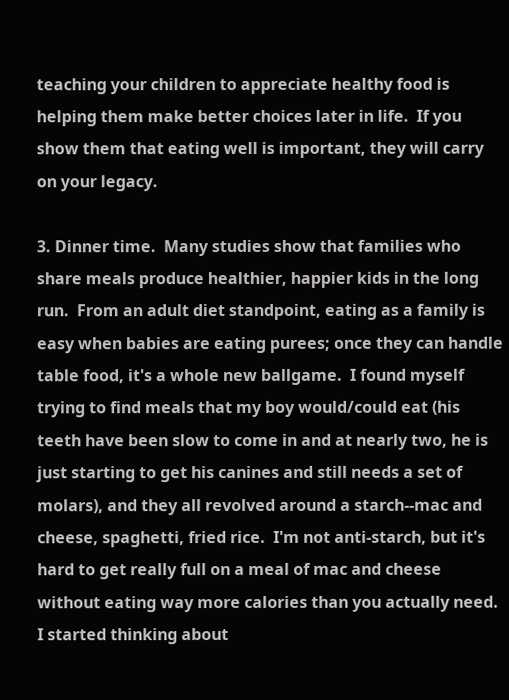teaching your children to appreciate healthy food is helping them make better choices later in life.  If you show them that eating well is important, they will carry on your legacy.

3. Dinner time.  Many studies show that families who share meals produce healthier, happier kids in the long run.  From an adult diet standpoint, eating as a family is easy when babies are eating purees; once they can handle table food, it's a whole new ballgame.  I found myself trying to find meals that my boy would/could eat (his teeth have been slow to come in and at nearly two, he is just starting to get his canines and still needs a set of molars), and they all revolved around a starch--mac and cheese, spaghetti, fried rice.  I'm not anti-starch, but it's hard to get really full on a meal of mac and cheese without eating way more calories than you actually need.  I started thinking about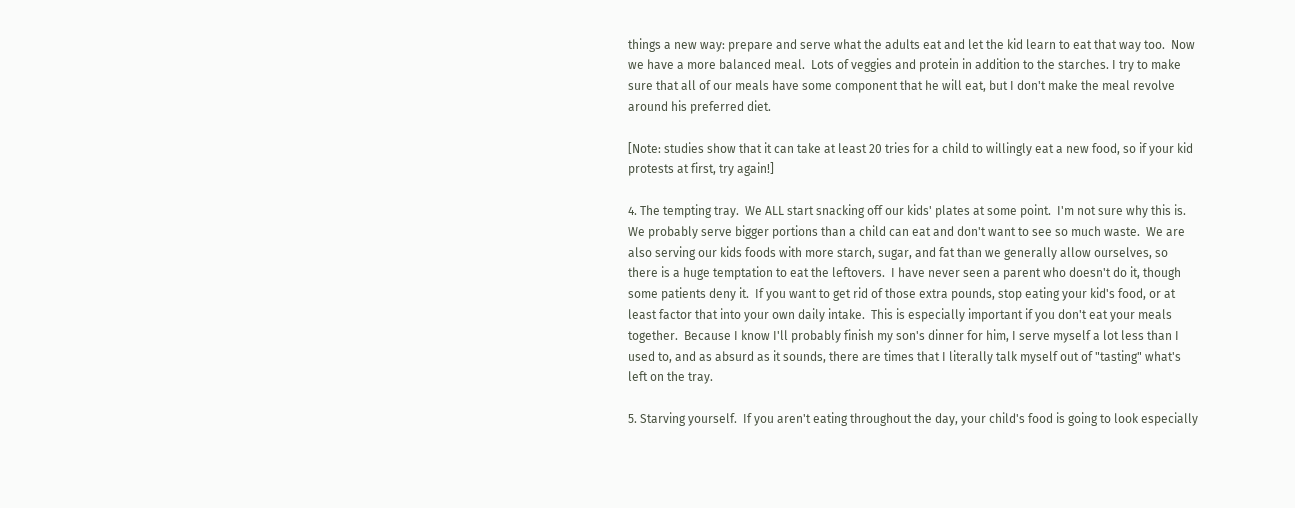things a new way: prepare and serve what the adults eat and let the kid learn to eat that way too.  Now we have a more balanced meal.  Lots of veggies and protein in addition to the starches. I try to make sure that all of our meals have some component that he will eat, but I don't make the meal revolve around his preferred diet.

[Note: studies show that it can take at least 20 tries for a child to willingly eat a new food, so if your kid protests at first, try again!]

4. The tempting tray.  We ALL start snacking off our kids' plates at some point.  I'm not sure why this is.  We probably serve bigger portions than a child can eat and don't want to see so much waste.  We are also serving our kids foods with more starch, sugar, and fat than we generally allow ourselves, so there is a huge temptation to eat the leftovers.  I have never seen a parent who doesn't do it, though some patients deny it.  If you want to get rid of those extra pounds, stop eating your kid's food, or at least factor that into your own daily intake.  This is especially important if you don't eat your meals together.  Because I know I'll probably finish my son's dinner for him, I serve myself a lot less than I used to, and as absurd as it sounds, there are times that I literally talk myself out of "tasting" what's left on the tray.

5. Starving yourself.  If you aren't eating throughout the day, your child's food is going to look especially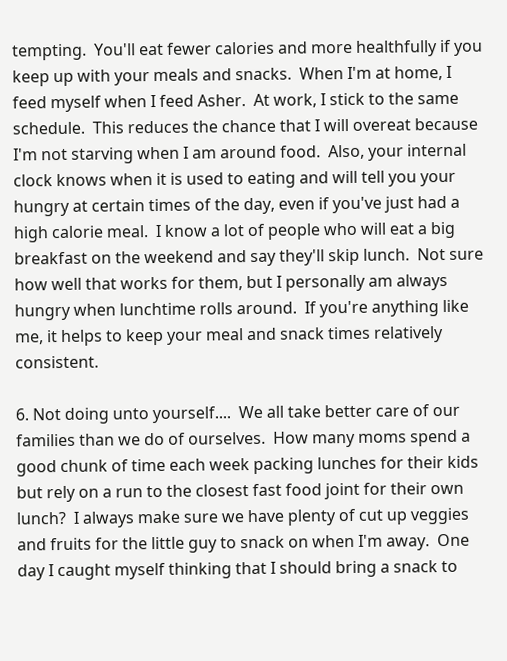tempting.  You'll eat fewer calories and more healthfully if you keep up with your meals and snacks.  When I'm at home, I feed myself when I feed Asher.  At work, I stick to the same schedule.  This reduces the chance that I will overeat because I'm not starving when I am around food.  Also, your internal clock knows when it is used to eating and will tell you your hungry at certain times of the day, even if you've just had a high calorie meal.  I know a lot of people who will eat a big breakfast on the weekend and say they'll skip lunch.  Not sure how well that works for them, but I personally am always hungry when lunchtime rolls around.  If you're anything like me, it helps to keep your meal and snack times relatively consistent.

6. Not doing unto yourself....  We all take better care of our families than we do of ourselves.  How many moms spend a good chunk of time each week packing lunches for their kids but rely on a run to the closest fast food joint for their own lunch?  I always make sure we have plenty of cut up veggies and fruits for the little guy to snack on when I'm away.  One day I caught myself thinking that I should bring a snack to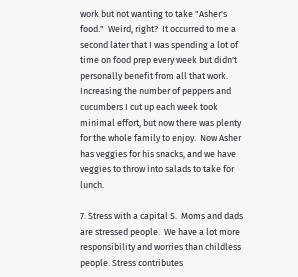work but not wanting to take "Asher's food."  Weird, right?  It occurred to me a second later that I was spending a lot of time on food prep every week but didn't personally benefit from all that work.  Increasing the number of peppers and cucumbers I cut up each week took minimal effort, but now there was plenty for the whole family to enjoy.  Now Asher has veggies for his snacks, and we have veggies to throw into salads to take for lunch.

7. Stress with a capital S.  Moms and dads are stressed people.  We have a lot more responsibility and worries than childless people. Stress contributes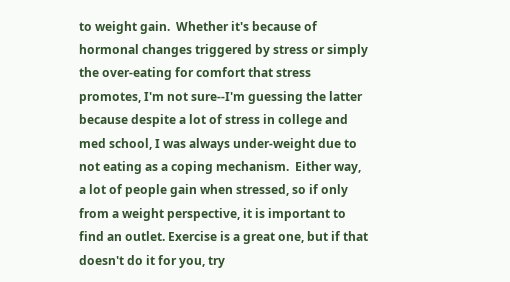to weight gain.  Whether it's because of hormonal changes triggered by stress or simply the over-eating for comfort that stress promotes, I'm not sure--I'm guessing the latter because despite a lot of stress in college and med school, I was always under-weight due to not eating as a coping mechanism.  Either way, a lot of people gain when stressed, so if only from a weight perspective, it is important to find an outlet. Exercise is a great one, but if that doesn't do it for you, try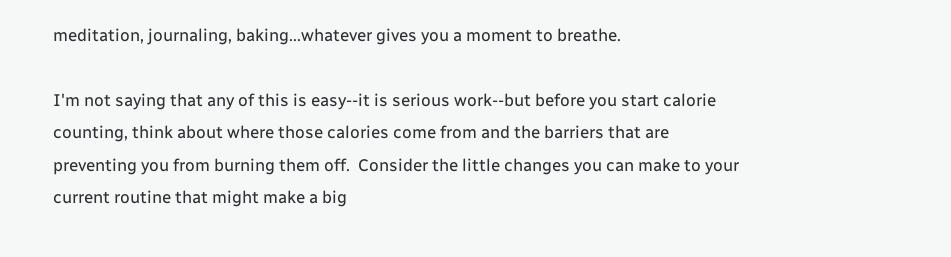meditation, journaling, baking...whatever gives you a moment to breathe.

I'm not saying that any of this is easy--it is serious work--but before you start calorie counting, think about where those calories come from and the barriers that are preventing you from burning them off.  Consider the little changes you can make to your current routine that might make a big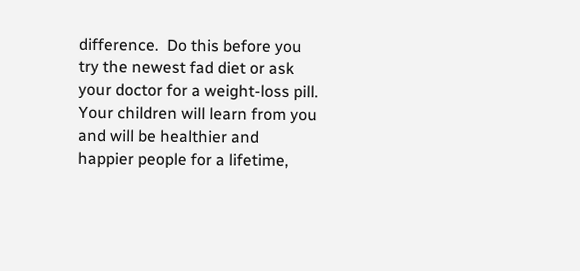difference.  Do this before you try the newest fad diet or ask your doctor for a weight-loss pill.  Your children will learn from you and will be healthier and happier people for a lifetime,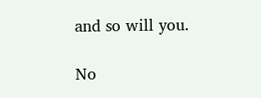and so will you.

No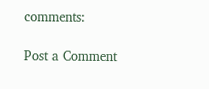comments:

Post a Comment